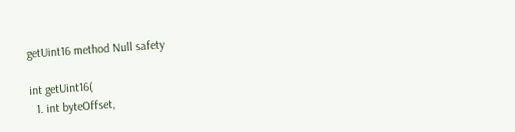getUint16 method Null safety

int getUint16(
  1. int byteOffset,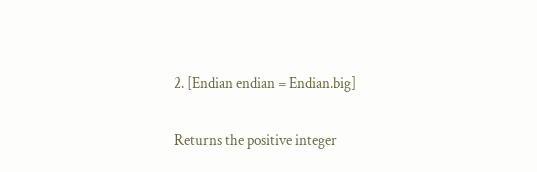2. [Endian endian = Endian.big]

Returns the positive integer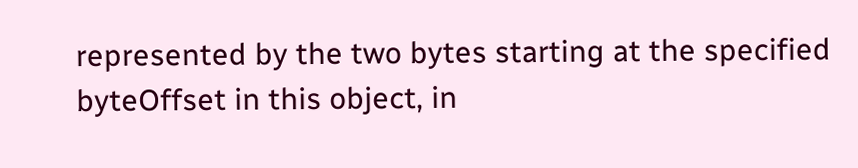represented by the two bytes starting at the specified byteOffset in this object, in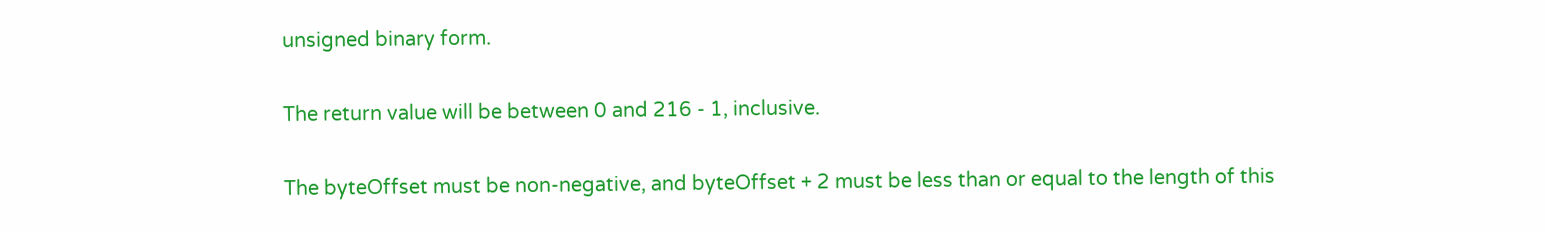unsigned binary form.

The return value will be between 0 and 216 - 1, inclusive.

The byteOffset must be non-negative, and byteOffset + 2 must be less than or equal to the length of this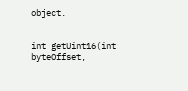object.


int getUint16(int byteOffset,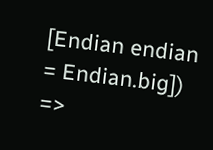[Endian endian = Endian.big]) =>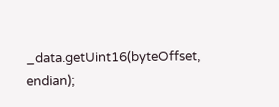_data.getUint16(byteOffset, endian);